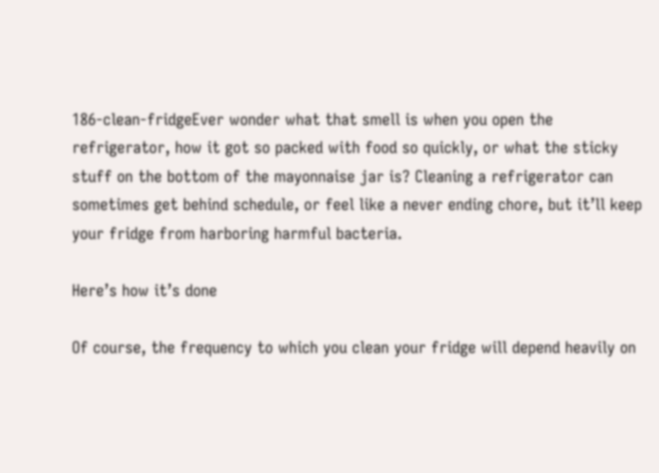186-clean-fridgeEver wonder what that smell is when you open the refrigerator, how it got so packed with food so quickly, or what the sticky stuff on the bottom of the mayonnaise jar is? Cleaning a refrigerator can sometimes get behind schedule, or feel like a never ending chore, but it’ll keep your fridge from harboring harmful bacteria.

Here’s how it’s done

Of course, the frequency to which you clean your fridge will depend heavily on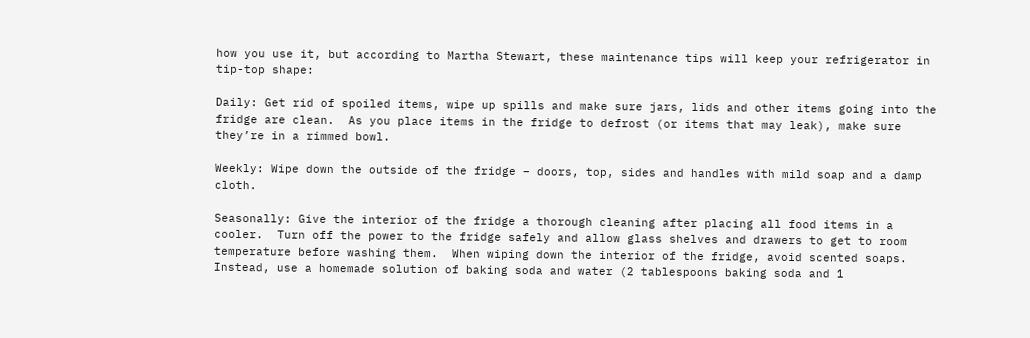how you use it, but according to Martha Stewart, these maintenance tips will keep your refrigerator in tip-top shape:

Daily: Get rid of spoiled items, wipe up spills and make sure jars, lids and other items going into the fridge are clean.  As you place items in the fridge to defrost (or items that may leak), make sure they’re in a rimmed bowl.

Weekly: Wipe down the outside of the fridge – doors, top, sides and handles with mild soap and a damp cloth.

Seasonally: Give the interior of the fridge a thorough cleaning after placing all food items in a cooler.  Turn off the power to the fridge safely and allow glass shelves and drawers to get to room temperature before washing them.  When wiping down the interior of the fridge, avoid scented soaps.  Instead, use a homemade solution of baking soda and water (2 tablespoons baking soda and 1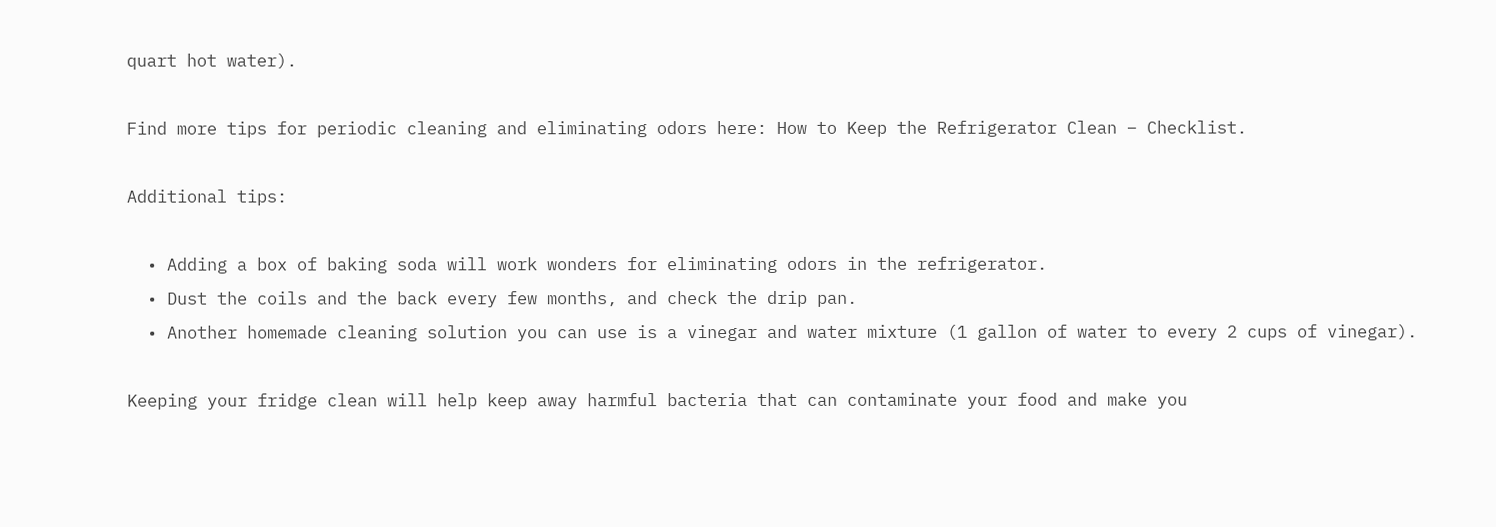quart hot water).

Find more tips for periodic cleaning and eliminating odors here: How to Keep the Refrigerator Clean – Checklist.

Additional tips:

  • Adding a box of baking soda will work wonders for eliminating odors in the refrigerator.
  • Dust the coils and the back every few months, and check the drip pan.
  • Another homemade cleaning solution you can use is a vinegar and water mixture (1 gallon of water to every 2 cups of vinegar).

Keeping your fridge clean will help keep away harmful bacteria that can contaminate your food and make you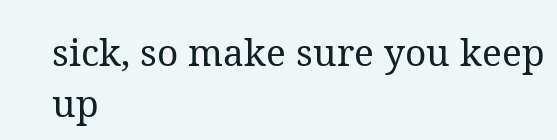sick, so make sure you keep up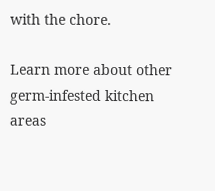with the chore.

Learn more about other germ-infested kitchen areas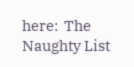here:  The Naughty List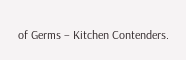of Germs – Kitchen Contenders.